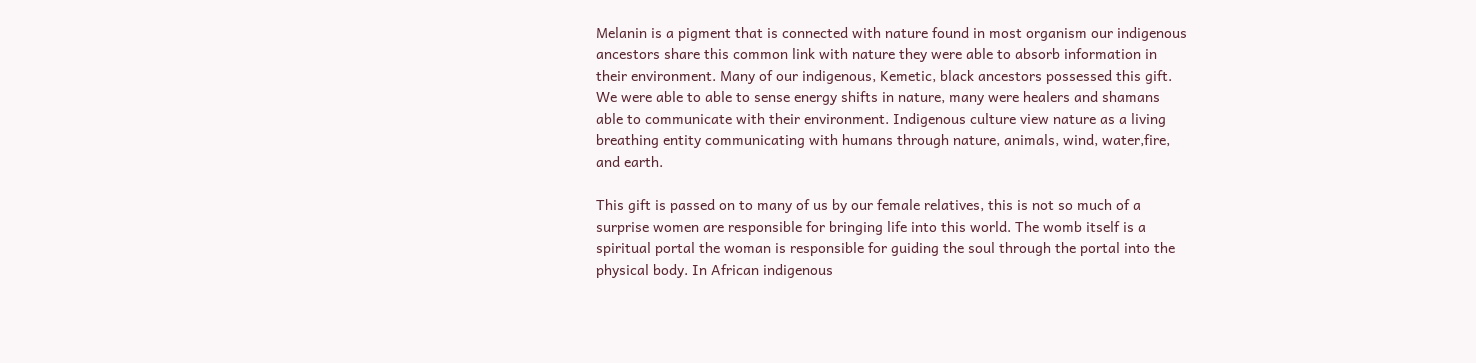Melanin is a pigment that is connected with nature found in most organism our indigenous ancestors share this common link with nature they were able to absorb information in their environment. Many of our indigenous, Kemetic, black ancestors possessed this gift. We were able to able to sense energy shifts in nature, many were healers and shamans able to communicate with their environment. Indigenous culture view nature as a living breathing entity communicating with humans through nature, animals, wind, water,fire, and earth.

This gift is passed on to many of us by our female relatives, this is not so much of a surprise women are responsible for bringing life into this world. The womb itself is a spiritual portal the woman is responsible for guiding the soul through the portal into the physical body. In African indigenous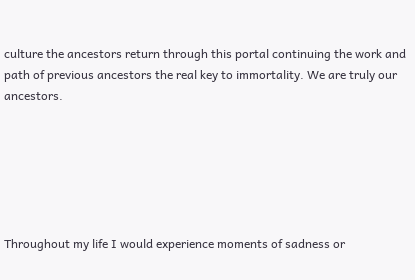culture the ancestors return through this portal continuing the work and path of previous ancestors the real key to immortality. We are truly our ancestors.






Throughout my life I would experience moments of sadness or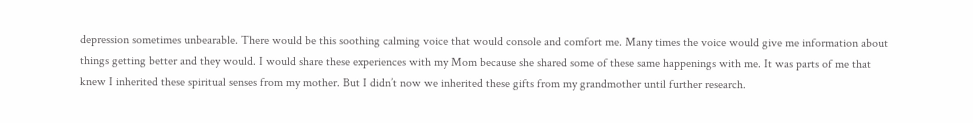depression sometimes unbearable. There would be this soothing calming voice that would console and comfort me. Many times the voice would give me information about things getting better and they would. I would share these experiences with my Mom because she shared some of these same happenings with me. It was parts of me that knew I inherited these spiritual senses from my mother. But I didn’t now we inherited these gifts from my grandmother until further research.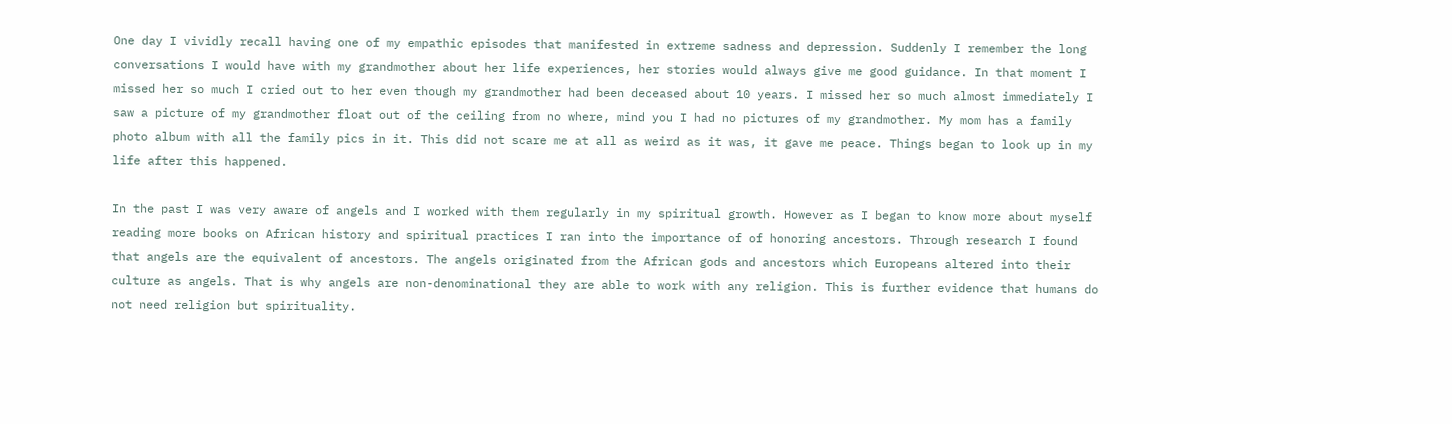One day I vividly recall having one of my empathic episodes that manifested in extreme sadness and depression. Suddenly I remember the long conversations I would have with my grandmother about her life experiences, her stories would always give me good guidance. In that moment I missed her so much I cried out to her even though my grandmother had been deceased about 10 years. I missed her so much almost immediately I saw a picture of my grandmother float out of the ceiling from no where, mind you I had no pictures of my grandmother. My mom has a family photo album with all the family pics in it. This did not scare me at all as weird as it was, it gave me peace. Things began to look up in my life after this happened.

In the past I was very aware of angels and I worked with them regularly in my spiritual growth. However as I began to know more about myself reading more books on African history and spiritual practices I ran into the importance of of honoring ancestors. Through research I found that angels are the equivalent of ancestors. The angels originated from the African gods and ancestors which Europeans altered into their culture as angels. That is why angels are non-denominational they are able to work with any religion. This is further evidence that humans do not need religion but spirituality.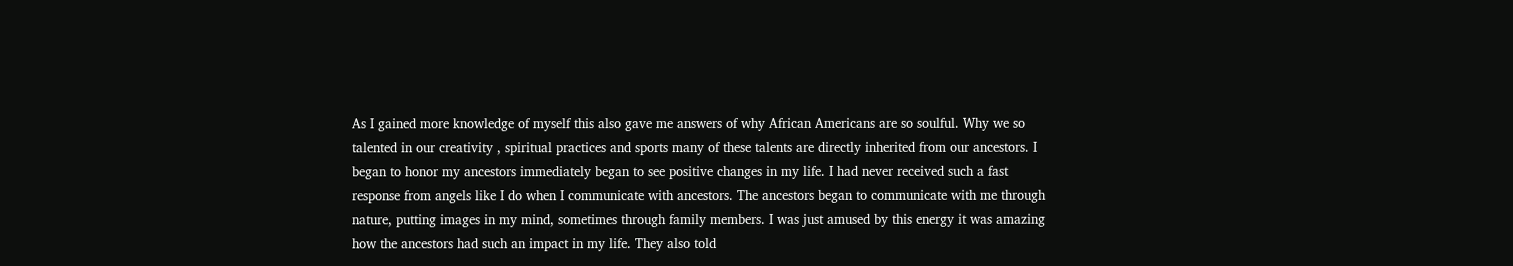As I gained more knowledge of myself this also gave me answers of why African Americans are so soulful. Why we so talented in our creativity , spiritual practices and sports many of these talents are directly inherited from our ancestors. I began to honor my ancestors immediately began to see positive changes in my life. I had never received such a fast response from angels like I do when I communicate with ancestors. The ancestors began to communicate with me through nature, putting images in my mind, sometimes through family members. I was just amused by this energy it was amazing how the ancestors had such an impact in my life. They also told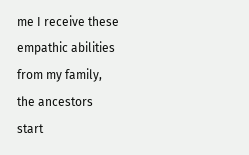me I receive these empathic abilities from my family, the ancestors start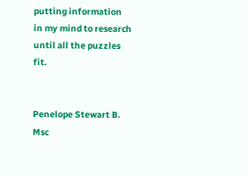putting information in my mind to research until all the puzzles fit.


Penelope Stewart B. Msc